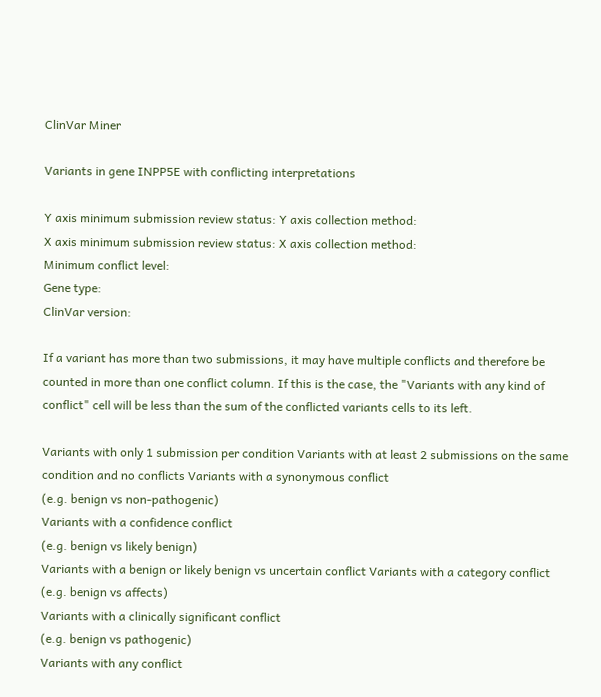ClinVar Miner

Variants in gene INPP5E with conflicting interpretations

Y axis minimum submission review status: Y axis collection method:
X axis minimum submission review status: X axis collection method:
Minimum conflict level:
Gene type:
ClinVar version:

If a variant has more than two submissions, it may have multiple conflicts and therefore be counted in more than one conflict column. If this is the case, the "Variants with any kind of conflict" cell will be less than the sum of the conflicted variants cells to its left.

Variants with only 1 submission per condition Variants with at least 2 submissions on the same condition and no conflicts Variants with a synonymous conflict
(e.g. benign vs non-pathogenic)
Variants with a confidence conflict
(e.g. benign vs likely benign)
Variants with a benign or likely benign vs uncertain conflict Variants with a category conflict
(e.g. benign vs affects)
Variants with a clinically significant conflict
(e.g. benign vs pathogenic)
Variants with any conflict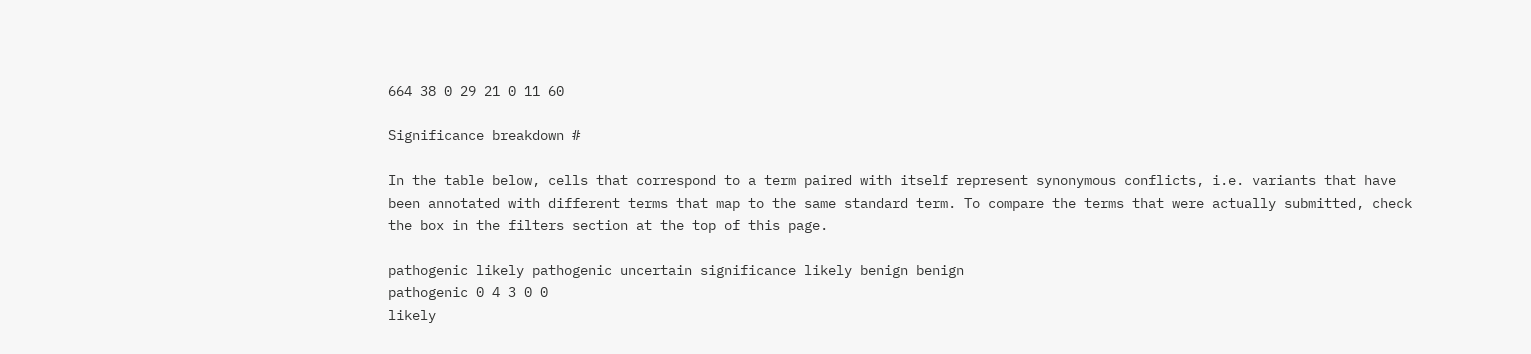664 38 0 29 21 0 11 60

Significance breakdown #

In the table below, cells that correspond to a term paired with itself represent synonymous conflicts, i.e. variants that have been annotated with different terms that map to the same standard term. To compare the terms that were actually submitted, check the box in the filters section at the top of this page.

pathogenic likely pathogenic uncertain significance likely benign benign
pathogenic 0 4 3 0 0
likely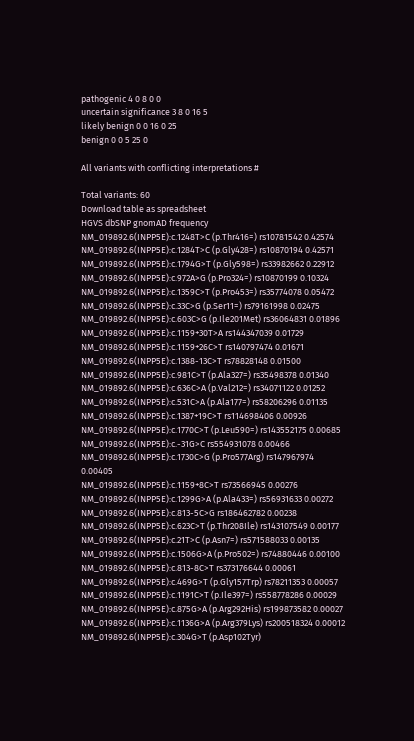pathogenic 4 0 8 0 0
uncertain significance 3 8 0 16 5
likely benign 0 0 16 0 25
benign 0 0 5 25 0

All variants with conflicting interpretations #

Total variants: 60
Download table as spreadsheet
HGVS dbSNP gnomAD frequency
NM_019892.6(INPP5E):c.1248T>C (p.Thr416=) rs10781542 0.42574
NM_019892.6(INPP5E):c.1284T>C (p.Gly428=) rs10870194 0.42571
NM_019892.6(INPP5E):c.1794G>T (p.Gly598=) rs33982662 0.22912
NM_019892.6(INPP5E):c.972A>G (p.Pro324=) rs10870199 0.10324
NM_019892.6(INPP5E):c.1359C>T (p.Pro453=) rs35774078 0.05472
NM_019892.6(INPP5E):c.33C>G (p.Ser11=) rs79161998 0.02475
NM_019892.6(INPP5E):c.603C>G (p.Ile201Met) rs36064831 0.01896
NM_019892.6(INPP5E):c.1159+30T>A rs144347039 0.01729
NM_019892.6(INPP5E):c.1159+26C>T rs140797474 0.01671
NM_019892.6(INPP5E):c.1388-13C>T rs78828148 0.01500
NM_019892.6(INPP5E):c.981C>T (p.Ala327=) rs35498378 0.01340
NM_019892.6(INPP5E):c.636C>A (p.Val212=) rs34071122 0.01252
NM_019892.6(INPP5E):c.531C>A (p.Ala177=) rs58206296 0.01135
NM_019892.6(INPP5E):c.1387+19C>T rs114698406 0.00926
NM_019892.6(INPP5E):c.1770C>T (p.Leu590=) rs143552175 0.00685
NM_019892.6(INPP5E):c.-31G>C rs554931078 0.00466
NM_019892.6(INPP5E):c.1730C>G (p.Pro577Arg) rs147967974 0.00405
NM_019892.6(INPP5E):c.1159+8C>T rs73566945 0.00276
NM_019892.6(INPP5E):c.1299G>A (p.Ala433=) rs56931633 0.00272
NM_019892.6(INPP5E):c.813-5C>G rs186462782 0.00238
NM_019892.6(INPP5E):c.623C>T (p.Thr208Ile) rs143107549 0.00177
NM_019892.6(INPP5E):c.21T>C (p.Asn7=) rs571588033 0.00135
NM_019892.6(INPP5E):c.1506G>A (p.Pro502=) rs74880446 0.00100
NM_019892.6(INPP5E):c.813-8C>T rs373176644 0.00061
NM_019892.6(INPP5E):c.469G>T (p.Gly157Trp) rs78211353 0.00057
NM_019892.6(INPP5E):c.1191C>T (p.Ile397=) rs558778286 0.00029
NM_019892.6(INPP5E):c.875G>A (p.Arg292His) rs199873582 0.00027
NM_019892.6(INPP5E):c.1136G>A (p.Arg379Lys) rs200518324 0.00012
NM_019892.6(INPP5E):c.304G>T (p.Asp102Tyr)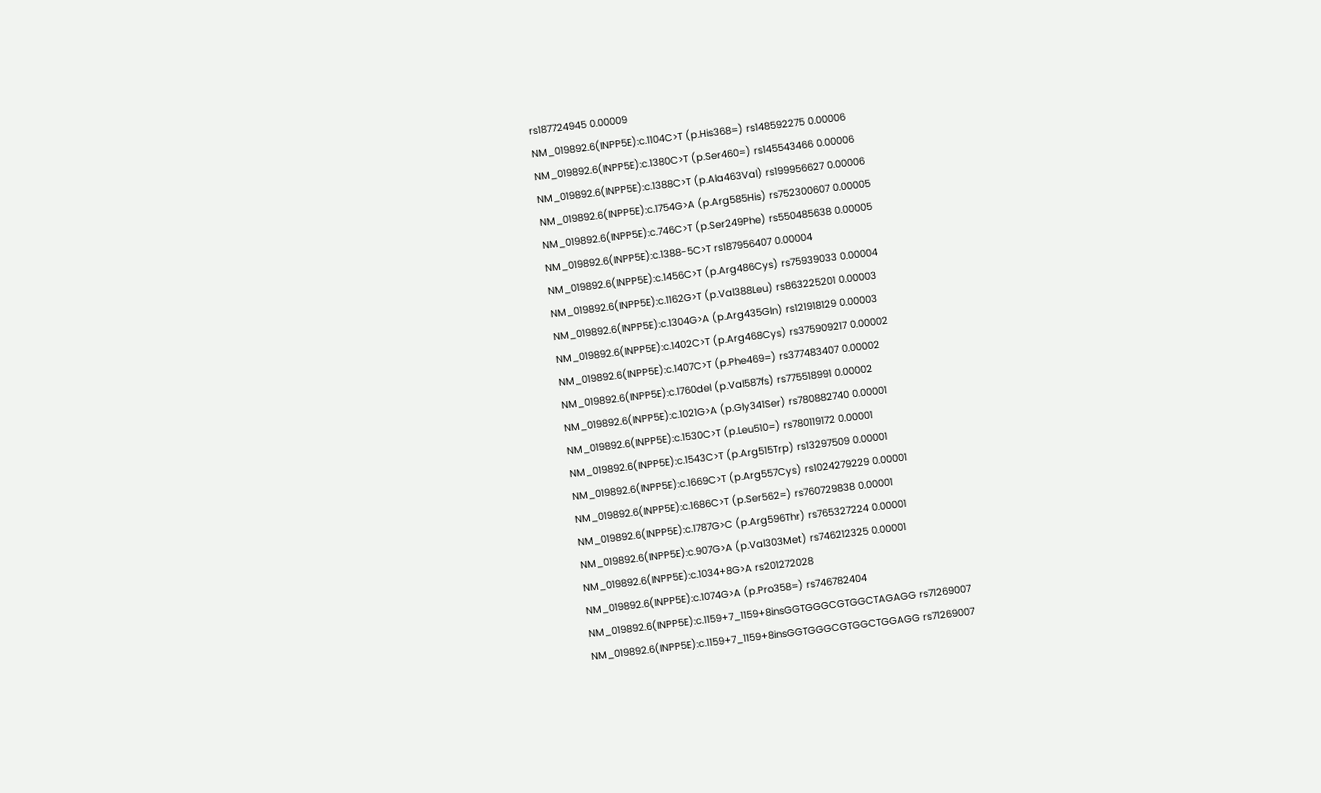rs187724945 0.00009
NM_019892.6(INPP5E):c.1104C>T (p.His368=) rs148592275 0.00006
NM_019892.6(INPP5E):c.1380C>T (p.Ser460=) rs145543466 0.00006
NM_019892.6(INPP5E):c.1388C>T (p.Ala463Val) rs199956627 0.00006
NM_019892.6(INPP5E):c.1754G>A (p.Arg585His) rs752300607 0.00005
NM_019892.6(INPP5E):c.746C>T (p.Ser249Phe) rs550485638 0.00005
NM_019892.6(INPP5E):c.1388-5C>T rs187956407 0.00004
NM_019892.6(INPP5E):c.1456C>T (p.Arg486Cys) rs75939033 0.00004
NM_019892.6(INPP5E):c.1162G>T (p.Val388Leu) rs863225201 0.00003
NM_019892.6(INPP5E):c.1304G>A (p.Arg435Gln) rs121918129 0.00003
NM_019892.6(INPP5E):c.1402C>T (p.Arg468Cys) rs375909217 0.00002
NM_019892.6(INPP5E):c.1407C>T (p.Phe469=) rs377483407 0.00002
NM_019892.6(INPP5E):c.1760del (p.Val587fs) rs775518991 0.00002
NM_019892.6(INPP5E):c.1021G>A (p.Gly341Ser) rs780882740 0.00001
NM_019892.6(INPP5E):c.1530C>T (p.Leu510=) rs780119172 0.00001
NM_019892.6(INPP5E):c.1543C>T (p.Arg515Trp) rs13297509 0.00001
NM_019892.6(INPP5E):c.1669C>T (p.Arg557Cys) rs1024279229 0.00001
NM_019892.6(INPP5E):c.1686C>T (p.Ser562=) rs760729838 0.00001
NM_019892.6(INPP5E):c.1787G>C (p.Arg596Thr) rs765327224 0.00001
NM_019892.6(INPP5E):c.907G>A (p.Val303Met) rs746212325 0.00001
NM_019892.6(INPP5E):c.1034+8G>A rs201272028
NM_019892.6(INPP5E):c.1074G>A (p.Pro358=) rs746782404
NM_019892.6(INPP5E):c.1159+7_1159+8insGGTGGGCGTGGCTAGAGG rs71269007
NM_019892.6(INPP5E):c.1159+7_1159+8insGGTGGGCGTGGCTGGAGG rs71269007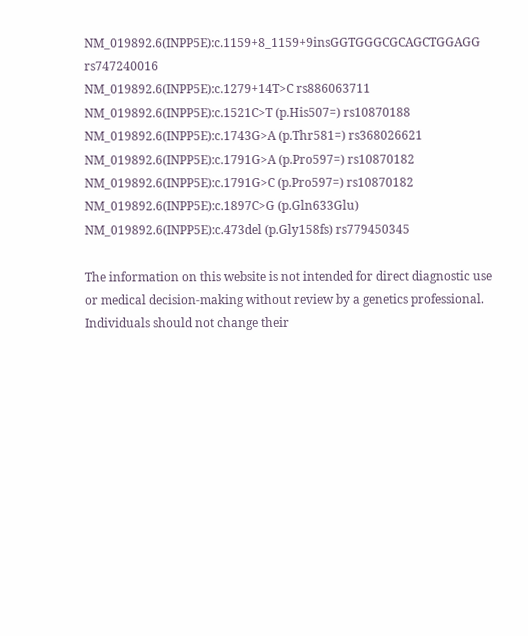NM_019892.6(INPP5E):c.1159+8_1159+9insGGTGGGCGCAGCTGGAGG rs747240016
NM_019892.6(INPP5E):c.1279+14T>C rs886063711
NM_019892.6(INPP5E):c.1521C>T (p.His507=) rs10870188
NM_019892.6(INPP5E):c.1743G>A (p.Thr581=) rs368026621
NM_019892.6(INPP5E):c.1791G>A (p.Pro597=) rs10870182
NM_019892.6(INPP5E):c.1791G>C (p.Pro597=) rs10870182
NM_019892.6(INPP5E):c.1897C>G (p.Gln633Glu)
NM_019892.6(INPP5E):c.473del (p.Gly158fs) rs779450345

The information on this website is not intended for direct diagnostic use or medical decision-making without review by a genetics professional. Individuals should not change their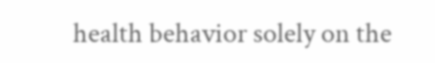health behavior solely on the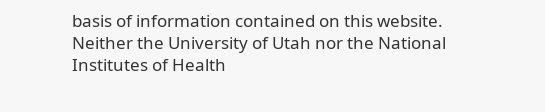basis of information contained on this website. Neither the University of Utah nor the National Institutes of Health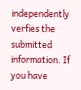independently verfies the submitted information. If you have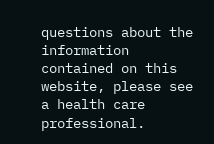questions about the information contained on this website, please see a health care professional.